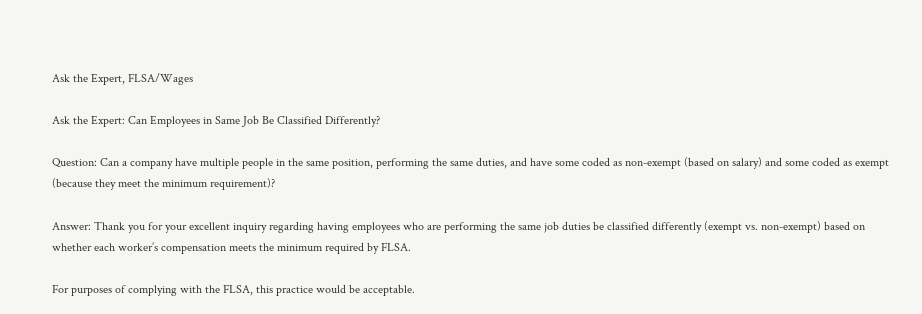Ask the Expert, FLSA/Wages

Ask the Expert: Can Employees in Same Job Be Classified Differently?

Question: Can a company have multiple people in the same position, performing the same duties, and have some coded as non-exempt (based on salary) and some coded as exempt (because they meet the minimum requirement)?

Answer: Thank you for your excellent inquiry regarding having employees who are performing the same job duties be classified differently (exempt vs. non-exempt) based on whether each worker’s compensation meets the minimum required by FLSA.

For purposes of complying with the FLSA, this practice would be acceptable.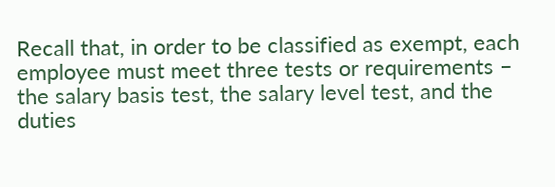Recall that, in order to be classified as exempt, each employee must meet three tests or requirements – the salary basis test, the salary level test, and the duties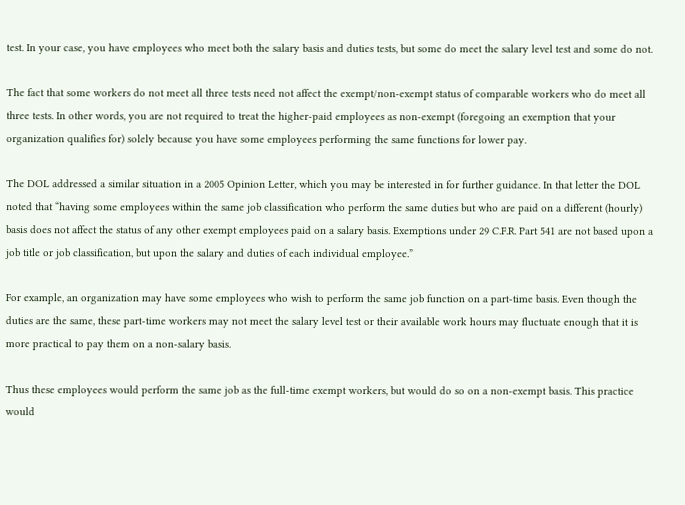test. In your case, you have employees who meet both the salary basis and duties tests, but some do meet the salary level test and some do not.

The fact that some workers do not meet all three tests need not affect the exempt/non-exempt status of comparable workers who do meet all three tests. In other words, you are not required to treat the higher-paid employees as non-exempt (foregoing an exemption that your organization qualifies for) solely because you have some employees performing the same functions for lower pay.

The DOL addressed a similar situation in a 2005 Opinion Letter, which you may be interested in for further guidance. In that letter the DOL noted that “having some employees within the same job classification who perform the same duties but who are paid on a different (hourly) basis does not affect the status of any other exempt employees paid on a salary basis. Exemptions under 29 C.F.R. Part 541 are not based upon a job title or job classification, but upon the salary and duties of each individual employee.”

For example, an organization may have some employees who wish to perform the same job function on a part-time basis. Even though the duties are the same, these part-time workers may not meet the salary level test or their available work hours may fluctuate enough that it is more practical to pay them on a non-salary basis.

Thus these employees would perform the same job as the full-time exempt workers, but would do so on a non-exempt basis. This practice would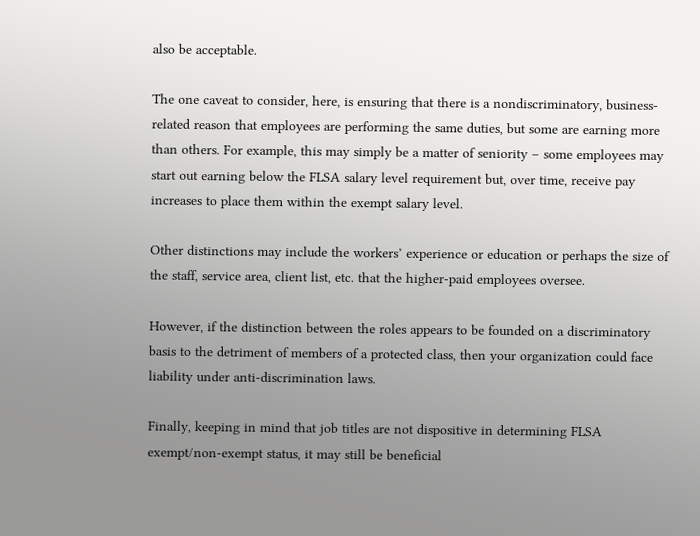also be acceptable.

The one caveat to consider, here, is ensuring that there is a nondiscriminatory, business-related reason that employees are performing the same duties, but some are earning more than others. For example, this may simply be a matter of seniority – some employees may start out earning below the FLSA salary level requirement but, over time, receive pay increases to place them within the exempt salary level.

Other distinctions may include the workers’ experience or education or perhaps the size of the staff, service area, client list, etc. that the higher-paid employees oversee.

However, if the distinction between the roles appears to be founded on a discriminatory basis to the detriment of members of a protected class, then your organization could face liability under anti-discrimination laws.

Finally, keeping in mind that job titles are not dispositive in determining FLSA exempt/non-exempt status, it may still be beneficial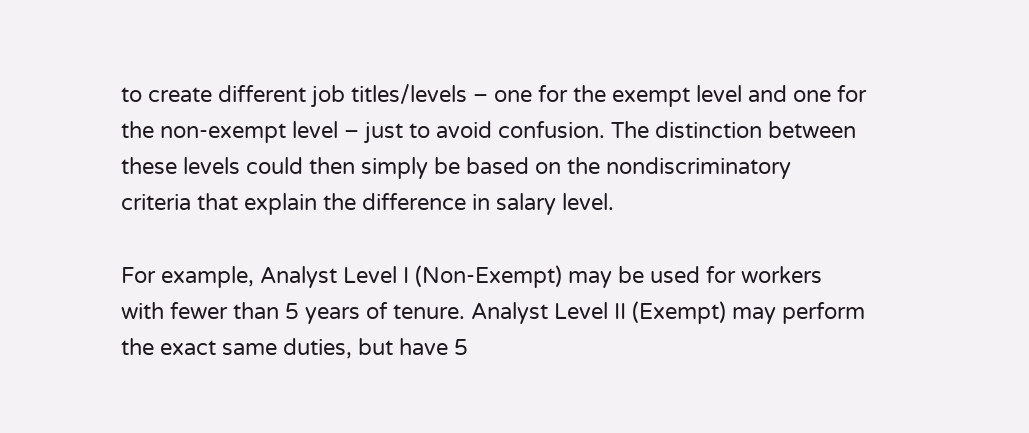to create different job titles/levels – one for the exempt level and one for the non-exempt level – just to avoid confusion. The distinction between these levels could then simply be based on the nondiscriminatory criteria that explain the difference in salary level.

For example, Analyst Level I (Non-Exempt) may be used for workers with fewer than 5 years of tenure. Analyst Level II (Exempt) may perform the exact same duties, but have 5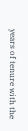years of tenure with the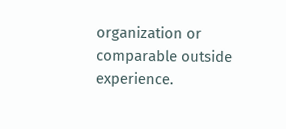organization or comparable outside experience.